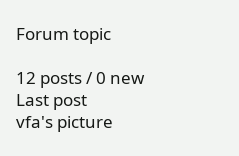Forum topic

12 posts / 0 new
Last post
vfa's picture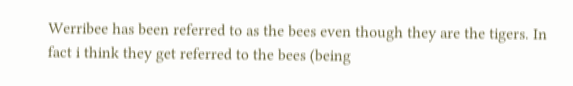Werribee has been referred to as the bees even though they are the tigers. In fact i think they get referred to the bees (being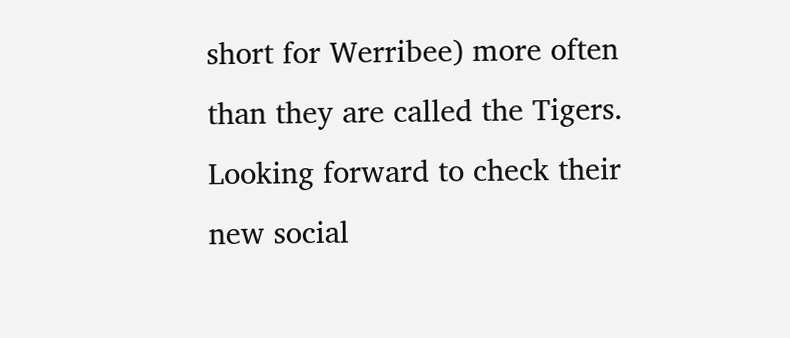short for Werribee) more often than they are called the Tigers. Looking forward to check their new social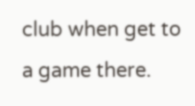club when get to a game there.